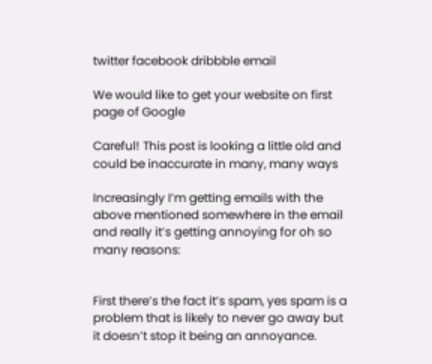twitter facebook dribbble email

We would like to get your website on first page of Google

Careful! This post is looking a little old and could be inaccurate in many, many ways

Increasingly I’m getting emails with the above mentioned somewhere in the email and really it’s getting annoying for oh so many reasons:


First there’s the fact it’s spam, yes spam is a problem that is likely to never go away but it doesn’t stop it being an annoyance.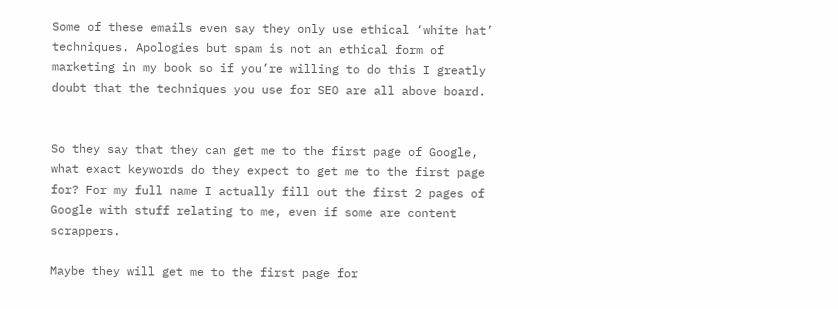Some of these emails even say they only use ethical ‘white hat’ techniques. Apologies but spam is not an ethical form of marketing in my book so if you’re willing to do this I greatly doubt that the techniques you use for SEO are all above board.


So they say that they can get me to the first page of Google, what exact keywords do they expect to get me to the first page for? For my full name I actually fill out the first 2 pages of Google with stuff relating to me, even if some are content scrappers.

Maybe they will get me to the first page for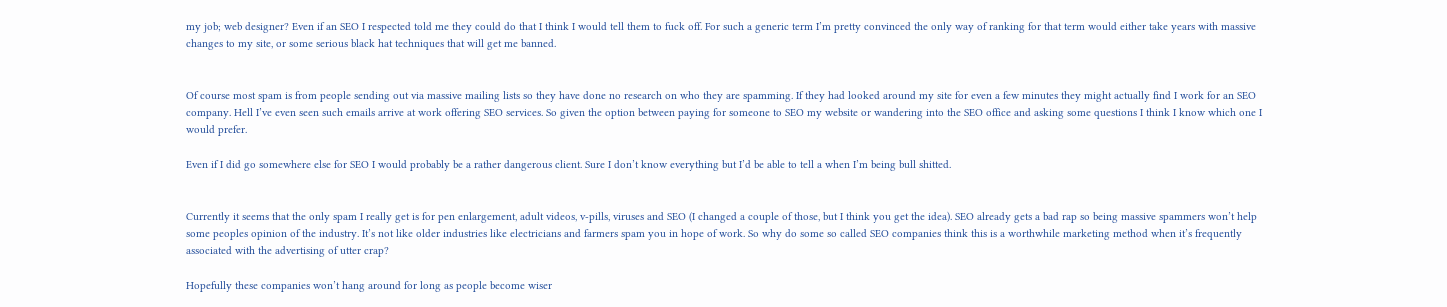my job; web designer? Even if an SEO I respected told me they could do that I think I would tell them to fuck off. For such a generic term I’m pretty convinced the only way of ranking for that term would either take years with massive changes to my site, or some serious black hat techniques that will get me banned.


Of course most spam is from people sending out via massive mailing lists so they have done no research on who they are spamming. If they had looked around my site for even a few minutes they might actually find I work for an SEO company. Hell I’ve even seen such emails arrive at work offering SEO services. So given the option between paying for someone to SEO my website or wandering into the SEO office and asking some questions I think I know which one I would prefer.

Even if I did go somewhere else for SEO I would probably be a rather dangerous client. Sure I don’t know everything but I’d be able to tell a when I’m being bull shitted.


Currently it seems that the only spam I really get is for pen enlargement, adult videos, v-pills, viruses and SEO (I changed a couple of those, but I think you get the idea). SEO already gets a bad rap so being massive spammers won’t help some peoples opinion of the industry. It’s not like older industries like electricians and farmers spam you in hope of work. So why do some so called SEO companies think this is a worthwhile marketing method when it’s frequently associated with the advertising of utter crap?

Hopefully these companies won’t hang around for long as people become wiser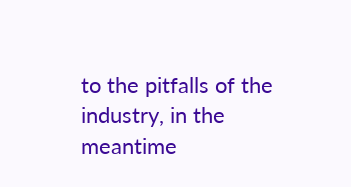to the pitfalls of the industry, in the meantime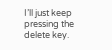I’ll just keep pressing the delete key.